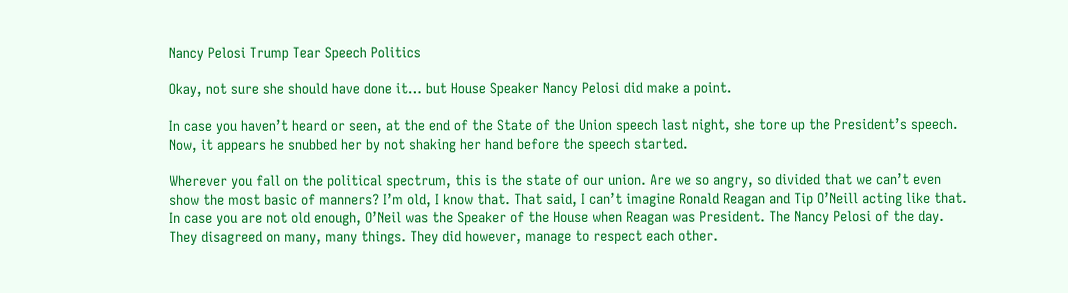Nancy Pelosi Trump Tear Speech Politics

Okay, not sure she should have done it… but House Speaker Nancy Pelosi did make a point.

In case you haven’t heard or seen, at the end of the State of the Union speech last night, she tore up the President’s speech. Now, it appears he snubbed her by not shaking her hand before the speech started.

Wherever you fall on the political spectrum, this is the state of our union. Are we so angry, so divided that we can’t even show the most basic of manners? I’m old, I know that. That said, I can’t imagine Ronald Reagan and Tip O’Neill acting like that. In case you are not old enough, O’Neil was the Speaker of the House when Reagan was President. The Nancy Pelosi of the day. They disagreed on many, many things. They did however, manage to respect each other.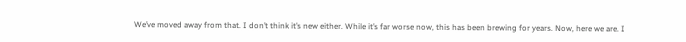We’ve moved away from that. I don’t think it’s new either. While it’s far worse now, this has been brewing for years. Now, here we are. I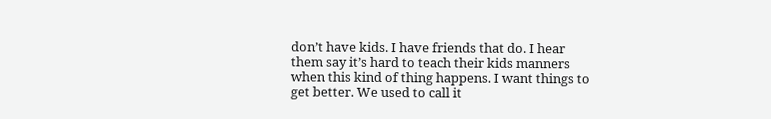don’t have kids. I have friends that do. I hear them say it’s hard to teach their kids manners when this kind of thing happens. I want things to get better. We used to call it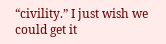“civility.” I just wish we could get it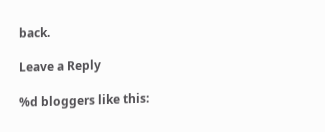back.

Leave a Reply

%d bloggers like this: